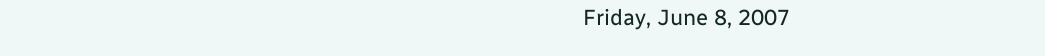Friday, June 8, 2007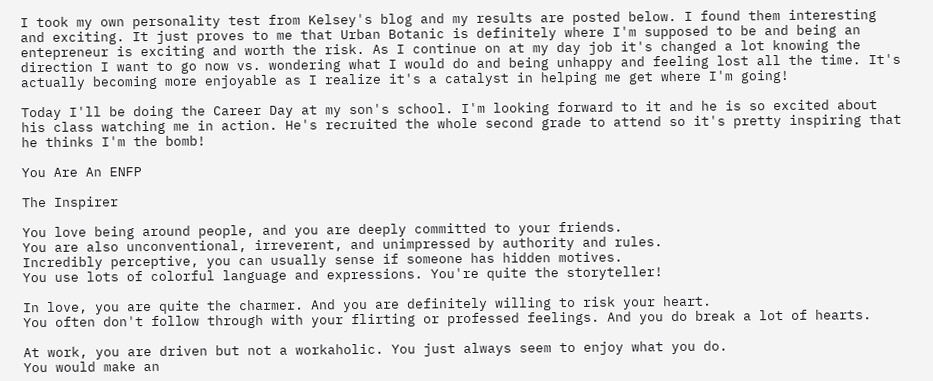I took my own personality test from Kelsey's blog and my results are posted below. I found them interesting and exciting. It just proves to me that Urban Botanic is definitely where I'm supposed to be and being an entepreneur is exciting and worth the risk. As I continue on at my day job it's changed a lot knowing the direction I want to go now vs. wondering what I would do and being unhappy and feeling lost all the time. It's actually becoming more enjoyable as I realize it's a catalyst in helping me get where I'm going!

Today I'll be doing the Career Day at my son's school. I'm looking forward to it and he is so excited about his class watching me in action. He's recruited the whole second grade to attend so it's pretty inspiring that he thinks I'm the bomb!

You Are An ENFP

The Inspirer

You love being around people, and you are deeply committed to your friends.
You are also unconventional, irreverent, and unimpressed by authority and rules.
Incredibly perceptive, you can usually sense if someone has hidden motives.
You use lots of colorful language and expressions. You're quite the storyteller!

In love, you are quite the charmer. And you are definitely willing to risk your heart.
You often don't follow through with your flirting or professed feelings. And you do break a lot of hearts.

At work, you are driven but not a workaholic. You just always seem to enjoy what you do.
You would make an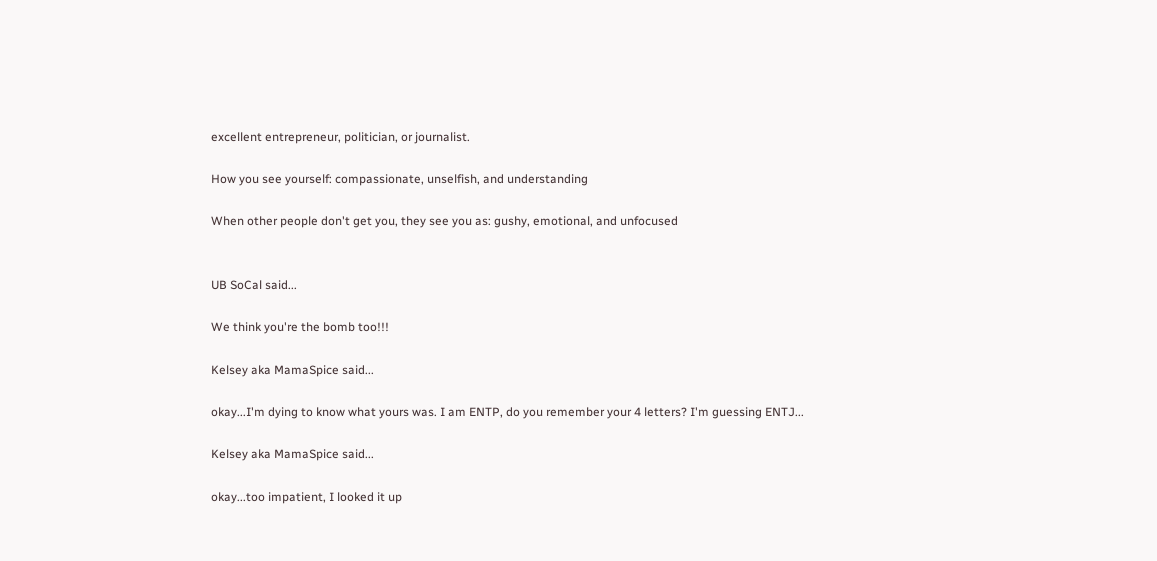excellent entrepreneur, politician, or journalist.

How you see yourself: compassionate, unselfish, and understanding

When other people don't get you, they see you as: gushy, emotional, and unfocused


UB SoCal said...

We think you're the bomb too!!!

Kelsey aka MamaSpice said...

okay...I'm dying to know what yours was. I am ENTP, do you remember your 4 letters? I'm guessing ENTJ...

Kelsey aka MamaSpice said...

okay...too impatient, I looked it up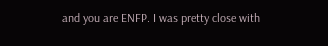and you are ENFP. I was pretty close with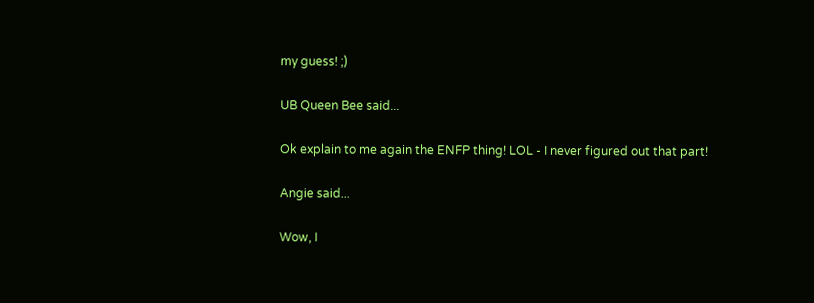my guess! ;)

UB Queen Bee said...

Ok explain to me again the ENFP thing! LOL - I never figured out that part!

Angie said...

Wow, I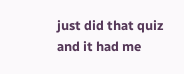just did that quiz and it had me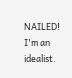NAILED! I'm an idealist.